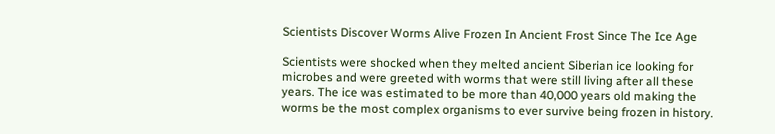Scientists Discover Worms Alive Frozen In Ancient Frost Since The Ice Age

Scientists were shocked when they melted ancient Siberian ice looking for microbes and were greeted with worms that were still living after all these years. The ice was estimated to be more than 40,000 years old making the worms be the most complex organisms to ever survive being frozen in history.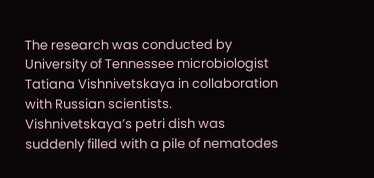The research was conducted by University of Tennessee microbiologist Tatiana Vishnivetskaya in collaboration with Russian scientists. Vishnivetskaya’s petri dish was suddenly filled with a pile of nematodes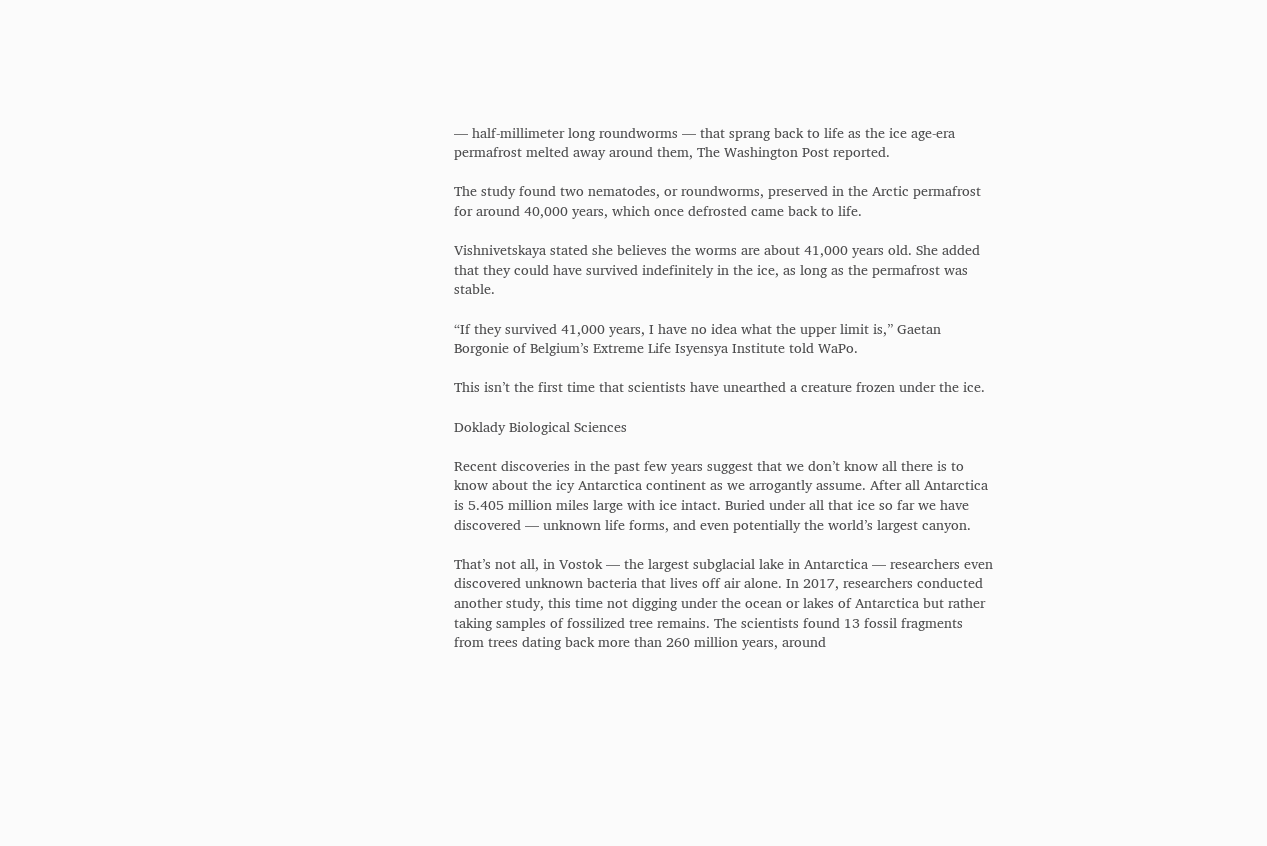— half-millimeter long roundworms — that sprang back to life as the ice age-era permafrost melted away around them, The Washington Post reported.

The study found two nematodes, or roundworms, preserved in the Arctic permafrost for around 40,000 years, which once defrosted came back to life.

Vishnivetskaya stated she believes the worms are about 41,000 years old. She added that they could have survived indefinitely in the ice, as long as the permafrost was stable.

“If they survived 41,000 years, I have no idea what the upper limit is,” Gaetan Borgonie of Belgium’s Extreme Life Isyensya Institute told WaPo.

This isn’t the first time that scientists have unearthed a creature frozen under the ice.

Doklady Biological Sciences

Recent discoveries in the past few years suggest that we don’t know all there is to know about the icy Antarctica continent as we arrogantly assume. After all Antarctica is 5.405 million miles large with ice intact. Buried under all that ice so far we have discovered — unknown life forms, and even potentially the world’s largest canyon.

That’s not all, in Vostok — the largest subglacial lake in Antarctica — researchers even discovered unknown bacteria that lives off air alone. In 2017, researchers conducted another study, this time not digging under the ocean or lakes of Antarctica but rather taking samples of fossilized tree remains. The scientists found 13 fossil fragments from trees dating back more than 260 million years, around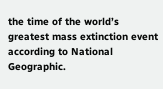the time of the world’s greatest mass extinction event according to National Geographic.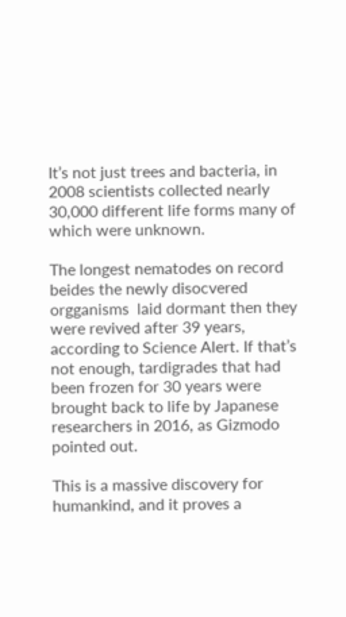It’s not just trees and bacteria, in 2008 scientists collected nearly 30,000 different life forms many of which were unknown.

The longest nematodes on record beides the newly disocvered orgganisms  laid dormant then they were revived after 39 years, according to Science Alert. If that’s not enough, tardigrades that had been frozen for 30 years were brought back to life by Japanese researchers in 2016, as Gizmodo pointed out.

This is a massive discovery for humankind, and it proves a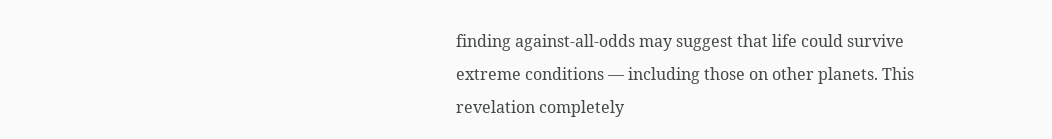finding against-all-odds may suggest that life could survive extreme conditions — including those on other planets. This revelation completely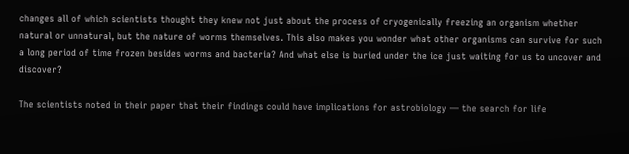changes all of which scientists thought they knew not just about the process of cryogenically freezing an organism whether natural or unnatural, but the nature of worms themselves. This also makes you wonder what other organisms can survive for such a long period of time frozen besides worms and bacteria? And what else is buried under the ice just waiting for us to uncover and discover?

The scientists noted in their paper that their findings could have implications for astrobiology — the search for life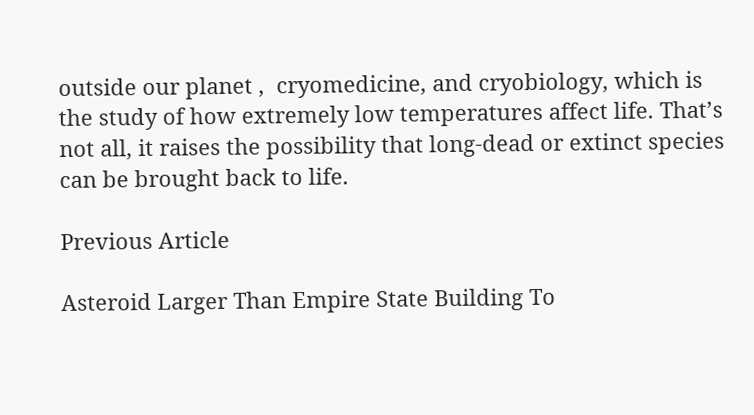outside our planet ,  cryomedicine, and cryobiology, which is the study of how extremely low temperatures affect life. That’s not all, it raises the possibility that long-dead or extinct species can be brought back to life.

Previous Article

Asteroid Larger Than Empire State Building To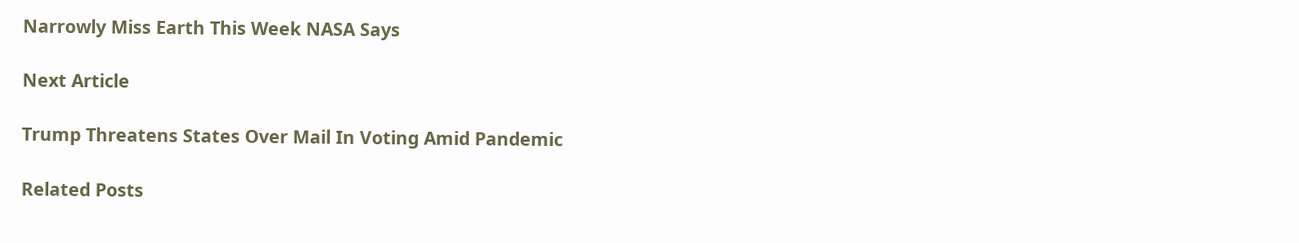Narrowly Miss Earth This Week NASA Says

Next Article

Trump Threatens States Over Mail In Voting Amid Pandemic

Related Posts